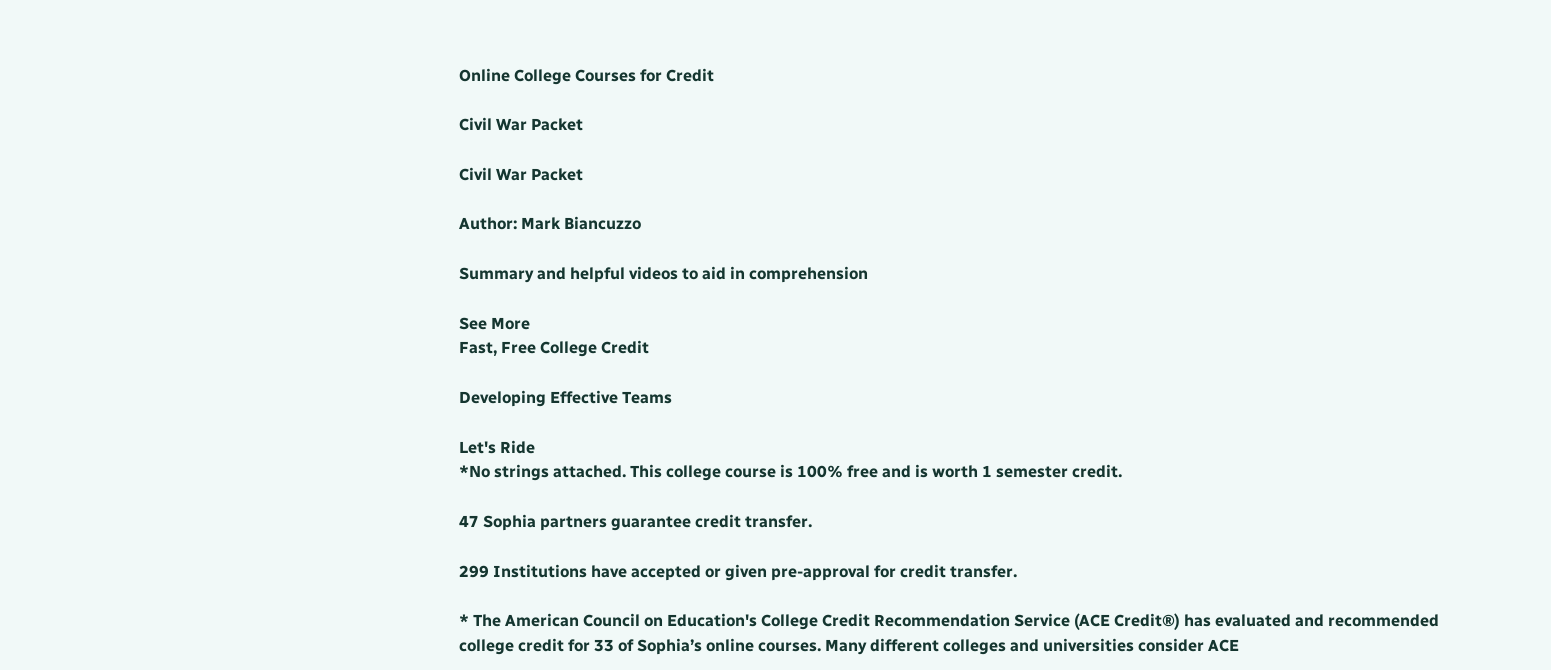Online College Courses for Credit

Civil War Packet

Civil War Packet

Author: Mark Biancuzzo

Summary and helpful videos to aid in comprehension

See More
Fast, Free College Credit

Developing Effective Teams

Let's Ride
*No strings attached. This college course is 100% free and is worth 1 semester credit.

47 Sophia partners guarantee credit transfer.

299 Institutions have accepted or given pre-approval for credit transfer.

* The American Council on Education's College Credit Recommendation Service (ACE Credit®) has evaluated and recommended college credit for 33 of Sophia’s online courses. Many different colleges and universities consider ACE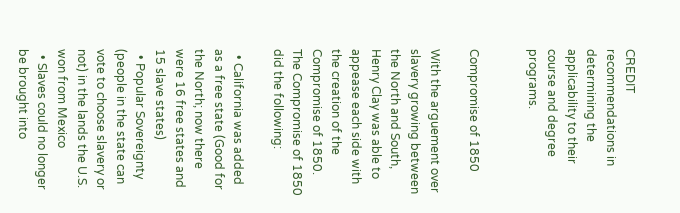CREDIT recommendations in determining the applicability to their course and degree programs.


Compromise of 1850

With the arguement over slavery growing between the North and South, Henry Clay was able to appease each side with the creation of the Compromise of 1850.  The Compromise of 1850 did the following:

  • California was added as a free state (Good for the North; now there were 16 free states and 15 slave states)
  • Popular Sovereignty (people in the state can vote to choose slavery or not) in the lands the U.S. won from Mexico
  • Slaves could no longer be brought into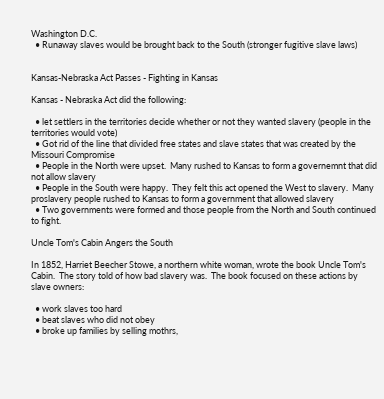Washington D.C.
  • Runaway slaves would be brought back to the South (stronger fugitive slave laws)


Kansas-Nebraska Act Passes - Fighting in Kansas

Kansas - Nebraska Act did the following:

  • let settlers in the territories decide whether or not they wanted slavery (people in the territories would vote)
  • Got rid of the line that divided free states and slave states that was created by the Missouri Compromise
  • People in the North were upset.  Many rushed to Kansas to form a governemnt that did not allow slavery
  • People in the South were happy.  They felt this act opened the West to slavery.  Many proslavery people rushed to Kansas to form a government that allowed slavery
  • Two governments were formed and those people from the North and South continued to fight.

Uncle Tom's Cabin Angers the South

In 1852, Harriet Beecher Stowe, a northern white woman, wrote the book Uncle Tom's Cabin.  The story told of how bad slavery was.  The book focused on these actions by slave owners:

  • work slaves too hard
  • beat slaves who did not obey
  • broke up families by selling mothrs,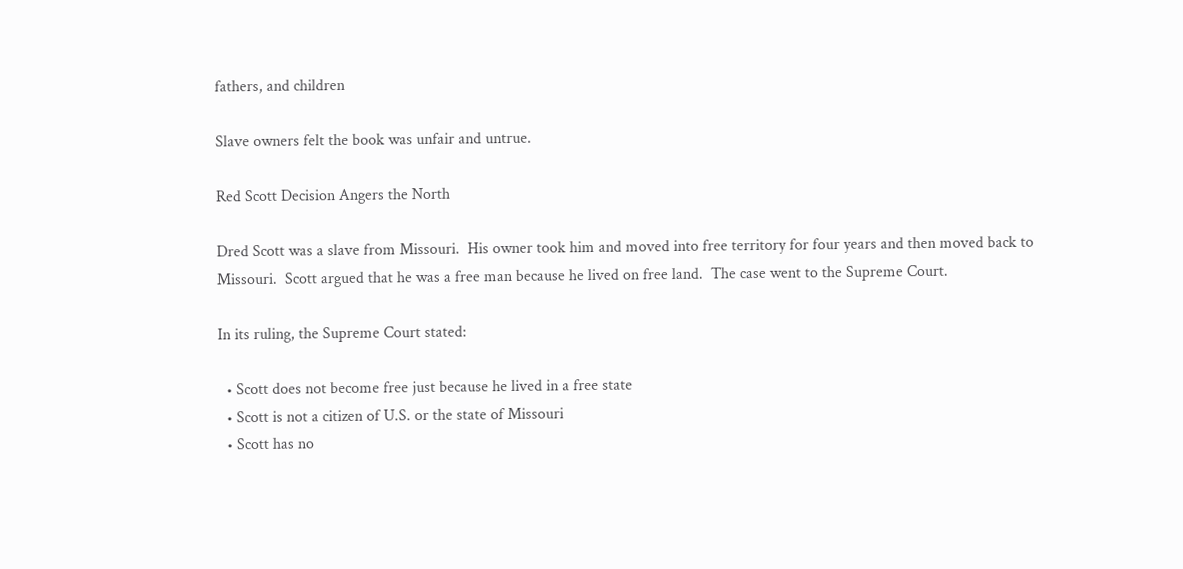fathers, and children

Slave owners felt the book was unfair and untrue.

Red Scott Decision Angers the North

Dred Scott was a slave from Missouri.  His owner took him and moved into free territory for four years and then moved back to Missouri.  Scott argued that he was a free man because he lived on free land.  The case went to the Supreme Court.

In its ruling, the Supreme Court stated:

  • Scott does not become free just because he lived in a free state
  • Scott is not a citizen of U.S. or the state of Missouri
  • Scott has no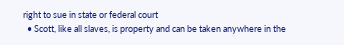right to sue in state or federal court
  • Scott, like all slaves, is property and can be taken anywhere in the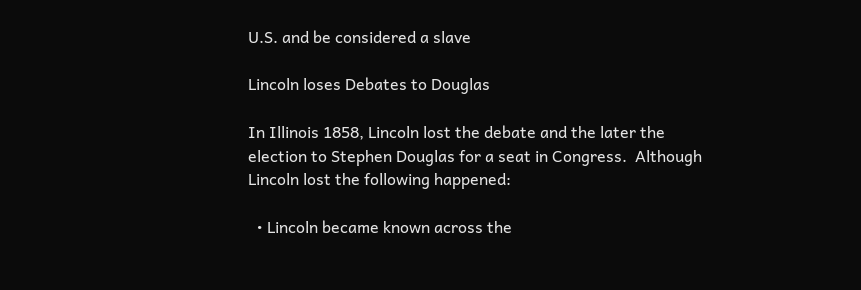U.S. and be considered a slave

Lincoln loses Debates to Douglas

In Illinois 1858, Lincoln lost the debate and the later the election to Stephen Douglas for a seat in Congress.  Although Lincoln lost the following happened:

  • Lincoln became known across the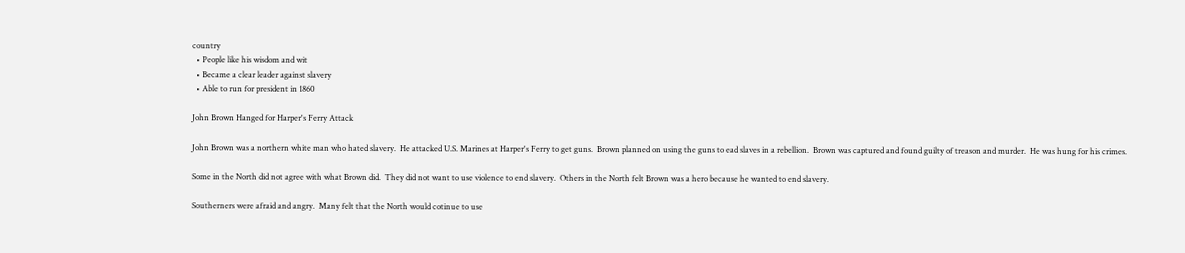country
  • People like his wisdom and wit
  • Became a clear leader against slavery
  • Able to run for president in 1860

John Brown Hanged for Harper's Ferry Attack

John Brown was a northern white man who hated slavery.  He attacked U.S. Marines at Harper's Ferry to get guns.  Brown planned on using the guns to ead slaves in a rebellion.  Brown was captured and found guilty of treason and murder.  He was hung for his crimes.

Some in the North did not agree with what Brown did.  They did not want to use violence to end slavery.  Others in the North felt Brown was a hero because he wanted to end slavery.

Southerners were afraid and angry.  Many felt that the North would cotinue to use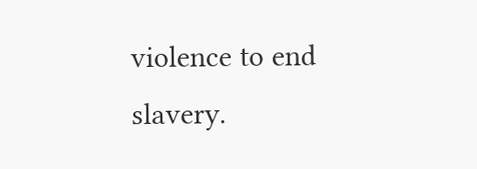violence to end slavery.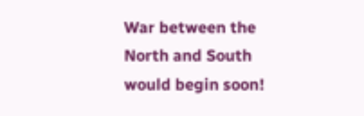War between the North and South would begin soon!